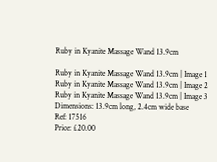Ruby in Kyanite Massage Wand 13.9cm

Ruby in Kyanite Massage Wand 13.9cm | Image 1
Ruby in Kyanite Massage Wand 13.9cm | Image 2
Ruby in Kyanite Massage Wand 13.9cm | Image 3
Dimensions: 13.9cm long, 2.4cm wide base
Ref: 17516
Price: £20.00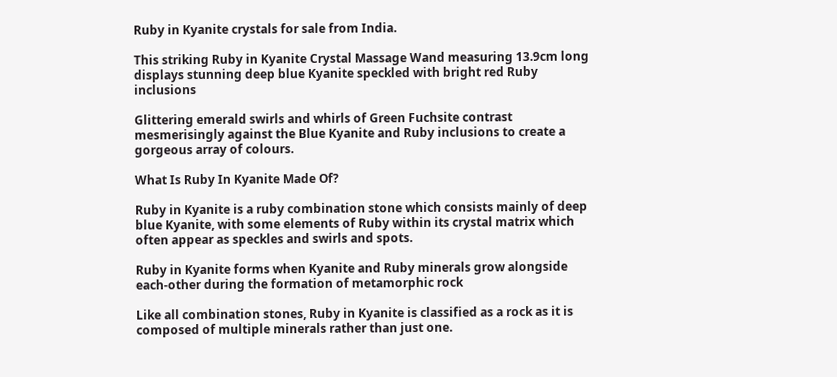Ruby in Kyanite crystals for sale from India.

This striking Ruby in Kyanite Crystal Massage Wand measuring 13.9cm long displays stunning deep blue Kyanite speckled with bright red Ruby inclusions

Glittering emerald swirls and whirls of Green Fuchsite contrast mesmerisingly against the Blue Kyanite and Ruby inclusions to create a gorgeous array of colours.

What Is Ruby In Kyanite Made Of?

Ruby in Kyanite is a ruby combination stone which consists mainly of deep blue Kyanite, with some elements of Ruby within its crystal matrix which often appear as speckles and swirls and spots.

Ruby in Kyanite forms when Kyanite and Ruby minerals grow alongside each-other during the formation of metamorphic rock

Like all combination stones, Ruby in Kyanite is classified as a rock as it is composed of multiple minerals rather than just one.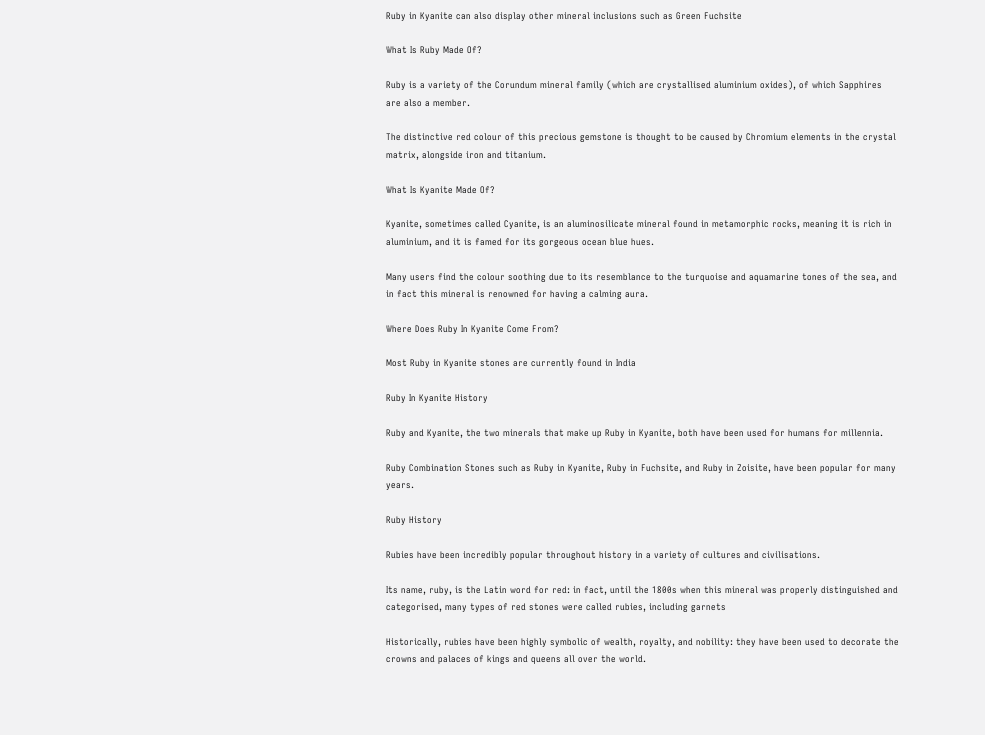Ruby in Kyanite can also display other mineral inclusions such as Green Fuchsite

What Is Ruby Made Of?

Ruby is a variety of the Corundum mineral family (which are crystallised aluminium oxides), of which Sapphires are also a member.

The distinctive red colour of this precious gemstone is thought to be caused by Chromium elements in the crystal matrix, alongside iron and titanium.

What Is Kyanite Made Of?

Kyanite, sometimes called Cyanite, is an aluminosilicate mineral found in metamorphic rocks, meaning it is rich in aluminium, and it is famed for its gorgeous ocean blue hues.

Many users find the colour soothing due to its resemblance to the turquoise and aquamarine tones of the sea, and in fact this mineral is renowned for having a calming aura.

Where Does Ruby In Kyanite Come From?

Most Ruby in Kyanite stones are currently found in India

Ruby In Kyanite History

Ruby and Kyanite, the two minerals that make up Ruby in Kyanite, both have been used for humans for millennia.

Ruby Combination Stones such as Ruby in Kyanite, Ruby in Fuchsite, and Ruby in Zoisite, have been popular for many years.

Ruby History

Rubies have been incredibly popular throughout history in a variety of cultures and civilisations.

Its name, ruby, is the Latin word for red: in fact, until the 1800s when this mineral was properly distinguished and categorised, many types of red stones were called rubies, including garnets

Historically, rubies have been highly symbolic of wealth, royalty, and nobility: they have been used to decorate the crowns and palaces of kings and queens all over the world.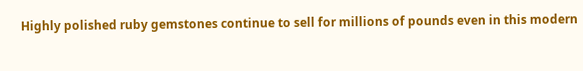Highly polished ruby gemstones continue to sell for millions of pounds even in this modern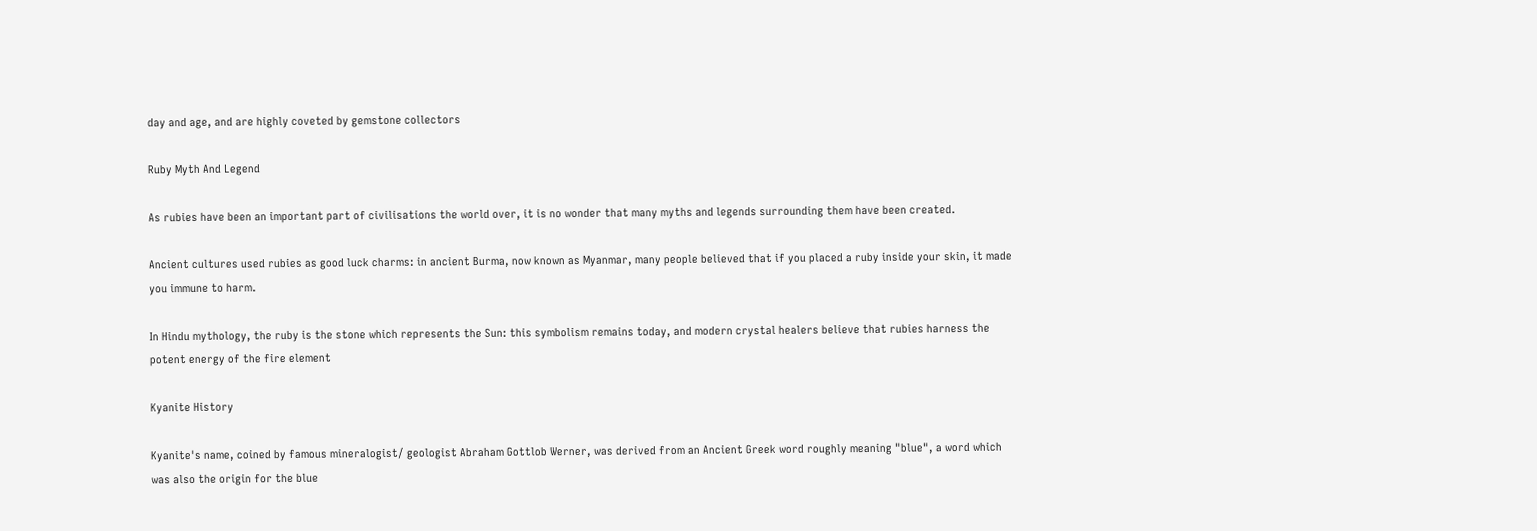day and age, and are highly coveted by gemstone collectors

Ruby Myth And Legend

As rubies have been an important part of civilisations the world over, it is no wonder that many myths and legends surrounding them have been created.

Ancient cultures used rubies as good luck charms: in ancient Burma, now known as Myanmar, many people believed that if you placed a ruby inside your skin, it made you immune to harm.

In Hindu mythology, the ruby is the stone which represents the Sun: this symbolism remains today, and modern crystal healers believe that rubies harness the potent energy of the fire element

Kyanite History

Kyanite's name, coined by famous mineralogist/ geologist Abraham Gottlob Werner, was derived from an Ancient Greek word roughly meaning "blue", a word which was also the origin for the blue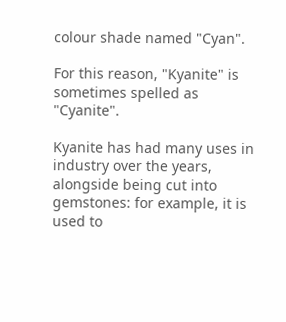colour shade named "Cyan".

For this reason, "Kyanite" is sometimes spelled as "Cyanite".

Kyanite has had many uses in industry over the years, alongside being cut into gemstones: for example, it is used to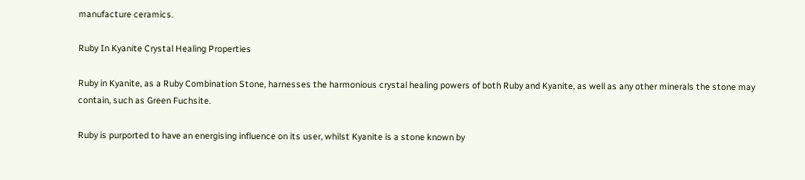manufacture ceramics.

Ruby In Kyanite Crystal Healing Properties

Ruby in Kyanite, as a Ruby Combination Stone, harnesses the harmonious crystal healing powers of both Ruby and Kyanite, as well as any other minerals the stone may contain, such as Green Fuchsite.

Ruby is purported to have an energising influence on its user, whilst Kyanite is a stone known by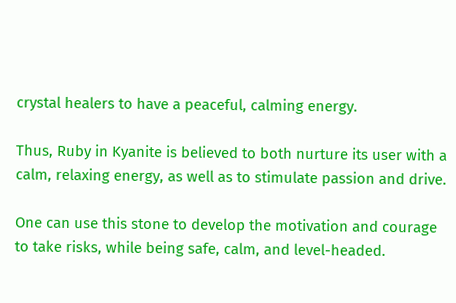crystal healers to have a peaceful, calming energy.

Thus, Ruby in Kyanite is believed to both nurture its user with a calm, relaxing energy, as well as to stimulate passion and drive.

One can use this stone to develop the motivation and courage to take risks, while being safe, calm, and level-headed.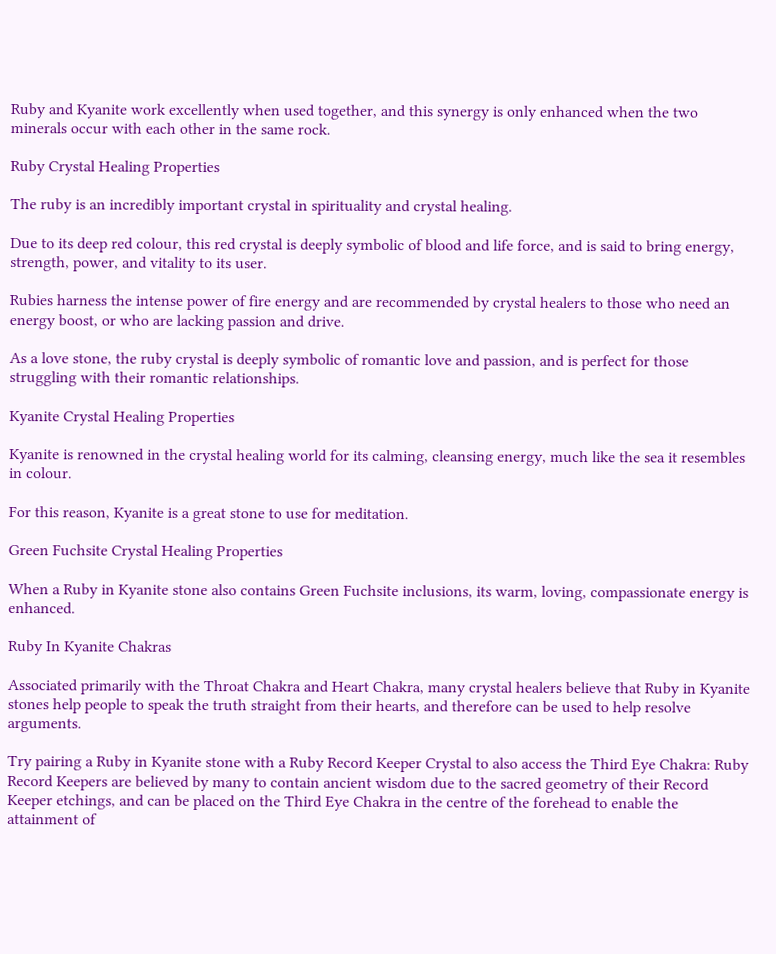Ruby and Kyanite work excellently when used together, and this synergy is only enhanced when the two minerals occur with each other in the same rock.

Ruby Crystal Healing Properties

The ruby is an incredibly important crystal in spirituality and crystal healing.

Due to its deep red colour, this red crystal is deeply symbolic of blood and life force, and is said to bring energy, strength, power, and vitality to its user.

Rubies harness the intense power of fire energy and are recommended by crystal healers to those who need an energy boost, or who are lacking passion and drive.

As a love stone, the ruby crystal is deeply symbolic of romantic love and passion, and is perfect for those struggling with their romantic relationships.

Kyanite Crystal Healing Properties

Kyanite is renowned in the crystal healing world for its calming, cleansing energy, much like the sea it resembles in colour.

For this reason, Kyanite is a great stone to use for meditation.

Green Fuchsite Crystal Healing Properties

When a Ruby in Kyanite stone also contains Green Fuchsite inclusions, its warm, loving, compassionate energy is enhanced.

Ruby In Kyanite Chakras

Associated primarily with the Throat Chakra and Heart Chakra, many crystal healers believe that Ruby in Kyanite stones help people to speak the truth straight from their hearts, and therefore can be used to help resolve arguments.

Try pairing a Ruby in Kyanite stone with a Ruby Record Keeper Crystal to also access the Third Eye Chakra: Ruby Record Keepers are believed by many to contain ancient wisdom due to the sacred geometry of their Record Keeper etchings, and can be placed on the Third Eye Chakra in the centre of the forehead to enable the attainment of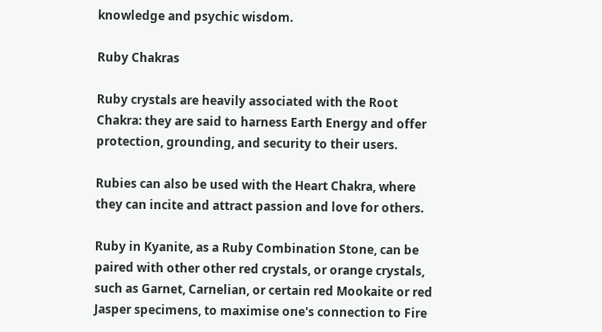knowledge and psychic wisdom.

Ruby Chakras

Ruby crystals are heavily associated with the Root Chakra: they are said to harness Earth Energy and offer protection, grounding, and security to their users.

Rubies can also be used with the Heart Chakra, where they can incite and attract passion and love for others.

Ruby in Kyanite, as a Ruby Combination Stone, can be paired with other other red crystals, or orange crystals, such as Garnet, Carnelian, or certain red Mookaite or red Jasper specimens, to maximise one's connection to Fire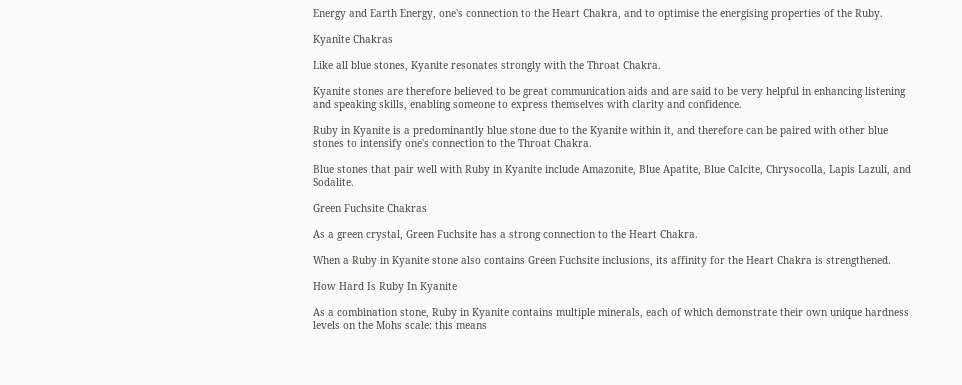Energy and Earth Energy, one's connection to the Heart Chakra, and to optimise the energising properties of the Ruby.

Kyanite Chakras

Like all blue stones, Kyanite resonates strongly with the Throat Chakra.

Kyanite stones are therefore believed to be great communication aids and are said to be very helpful in enhancing listening and speaking skills, enabling someone to express themselves with clarity and confidence.

Ruby in Kyanite is a predominantly blue stone due to the Kyanite within it, and therefore can be paired with other blue stones to intensify one's connection to the Throat Chakra.

Blue stones that pair well with Ruby in Kyanite include Amazonite, Blue Apatite, Blue Calcite, Chrysocolla, Lapis Lazuli, and Sodalite.

Green Fuchsite Chakras

As a green crystal, Green Fuchsite has a strong connection to the Heart Chakra.

When a Ruby in Kyanite stone also contains Green Fuchsite inclusions, its affinity for the Heart Chakra is strengthened.

How Hard Is Ruby In Kyanite

As a combination stone, Ruby in Kyanite contains multiple minerals, each of which demonstrate their own unique hardness levels on the Mohs scale: this means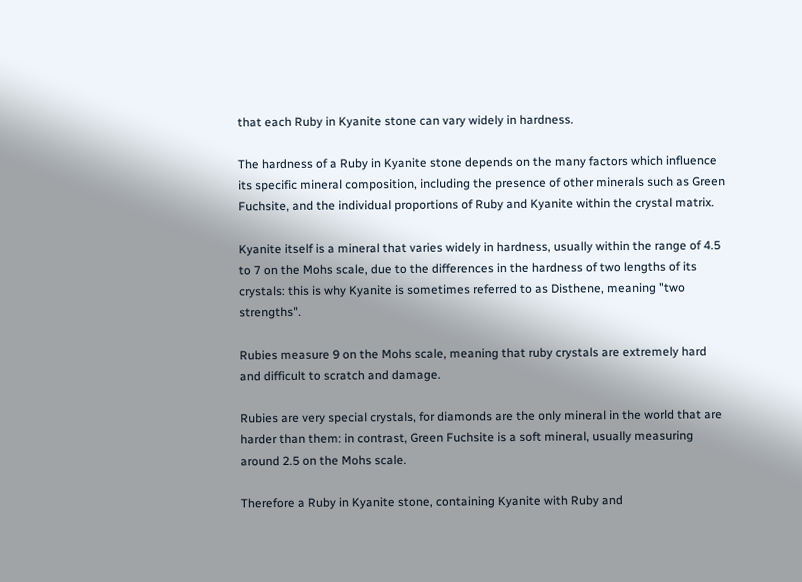that each Ruby in Kyanite stone can vary widely in hardness.

The hardness of a Ruby in Kyanite stone depends on the many factors which influence its specific mineral composition, including the presence of other minerals such as Green Fuchsite, and the individual proportions of Ruby and Kyanite within the crystal matrix.

Kyanite itself is a mineral that varies widely in hardness, usually within the range of 4.5 to 7 on the Mohs scale, due to the differences in the hardness of two lengths of its crystals: this is why Kyanite is sometimes referred to as Disthene, meaning "two strengths".

Rubies measure 9 on the Mohs scale, meaning that ruby crystals are extremely hard and difficult to scratch and damage.

Rubies are very special crystals, for diamonds are the only mineral in the world that are harder than them: in contrast, Green Fuchsite is a soft mineral, usually measuring around 2.5 on the Mohs scale.

Therefore a Ruby in Kyanite stone, containing Kyanite with Ruby and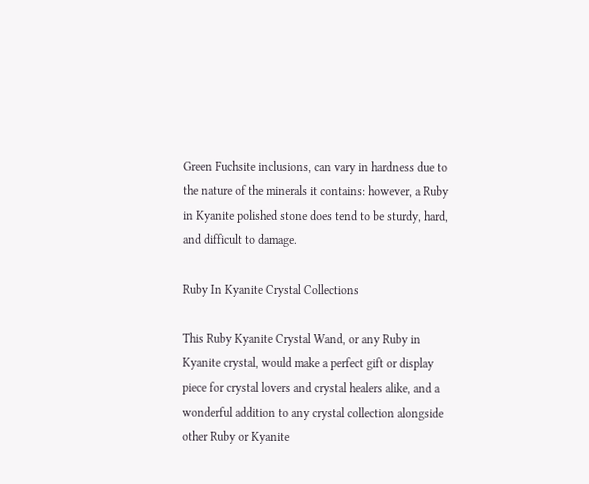Green Fuchsite inclusions, can vary in hardness due to the nature of the minerals it contains: however, a Ruby in Kyanite polished stone does tend to be sturdy, hard, and difficult to damage.

Ruby In Kyanite Crystal Collections

This Ruby Kyanite Crystal Wand, or any Ruby in Kyanite crystal, would make a perfect gift or display piece for crystal lovers and crystal healers alike, and a wonderful addition to any crystal collection alongside other Ruby or Kyanite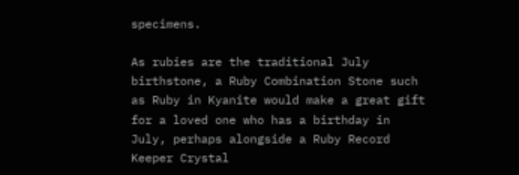specimens.

As rubies are the traditional July birthstone, a Ruby Combination Stone such as Ruby in Kyanite would make a great gift for a loved one who has a birthday in July, perhaps alongside a Ruby Record Keeper Crystal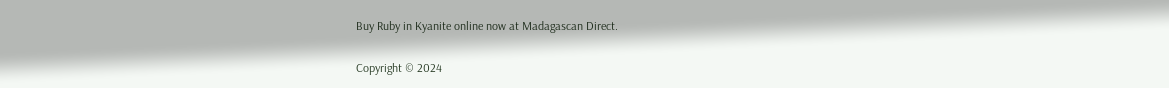Buy Ruby in Kyanite online now at Madagascan Direct.

Copyright © 2024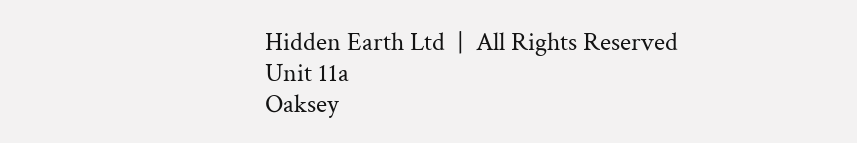Hidden Earth Ltd  |  All Rights Reserved
Unit 11a
Oaksey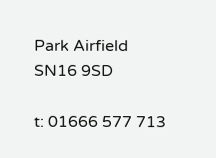Park Airfield
SN16 9SD

t: 01666 577 713